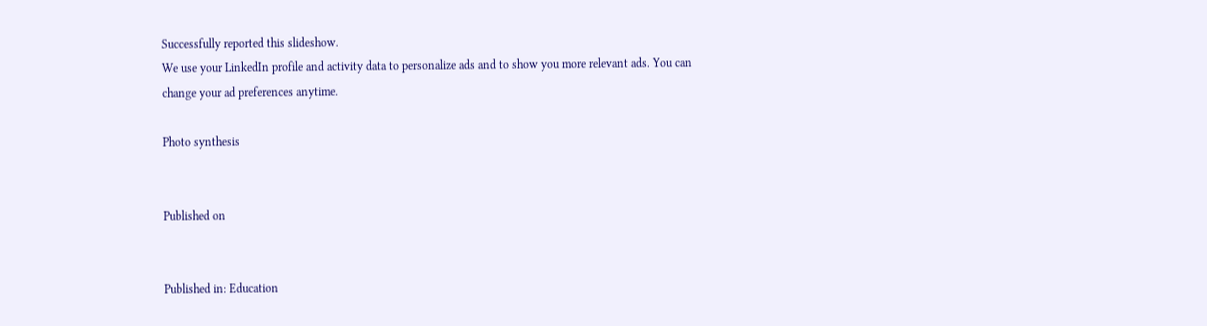Successfully reported this slideshow.
We use your LinkedIn profile and activity data to personalize ads and to show you more relevant ads. You can change your ad preferences anytime.

Photo synthesis


Published on


Published in: Education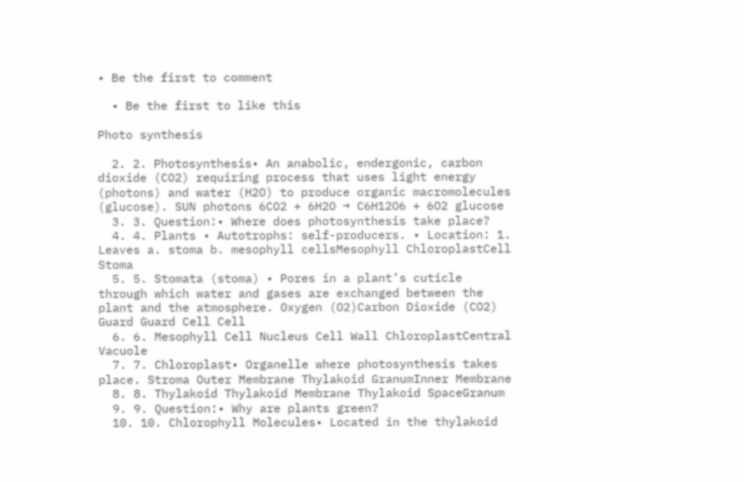• Be the first to comment

  • Be the first to like this

Photo synthesis

  2. 2. Photosynthesis• An anabolic, endergonic, carbon dioxide (CO2) requiring process that uses light energy (photons) and water (H2O) to produce organic macromolecules (glucose). SUN photons 6CO2 + 6H2O → C6H12O6 + 6O2 glucose
  3. 3. Question:• Where does photosynthesis take place?
  4. 4. Plants • Autotrophs: self-producers. • Location: 1. Leaves a. stoma b. mesophyll cellsMesophyll ChloroplastCell Stoma
  5. 5. Stomata (stoma) • Pores in a plant’s cuticle through which water and gases are exchanged between the plant and the atmosphere. Oxygen (O2)Carbon Dioxide (CO2) Guard Guard Cell Cell
  6. 6. Mesophyll Cell Nucleus Cell Wall ChloroplastCentral Vacuole
  7. 7. Chloroplast• Organelle where photosynthesis takes place. Stroma Outer Membrane Thylakoid GranumInner Membrane
  8. 8. Thylakoid Thylakoid Membrane Thylakoid SpaceGranum
  9. 9. Question:• Why are plants green?
  10. 10. Chlorophyll Molecules• Located in the thylakoid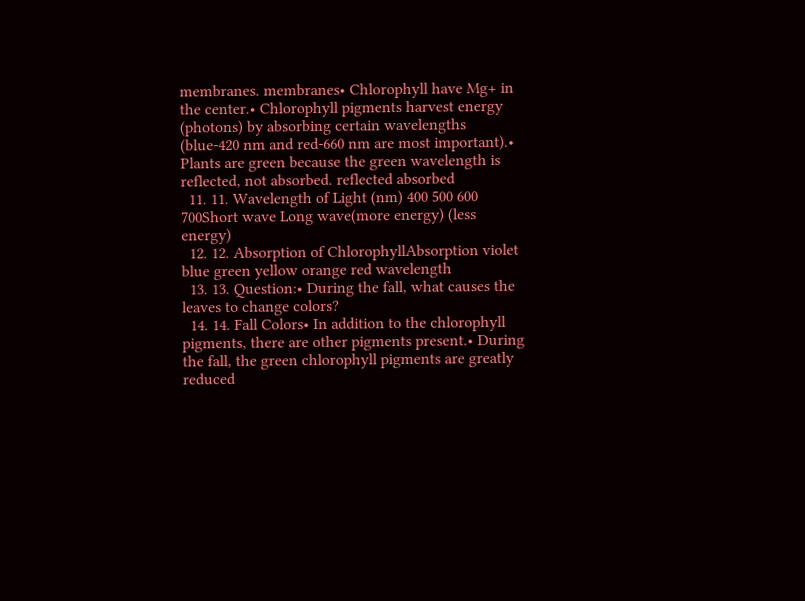membranes. membranes• Chlorophyll have Mg+ in the center.• Chlorophyll pigments harvest energy (photons) by absorbing certain wavelengths (blue-420 nm and red-660 nm are most important).• Plants are green because the green wavelength is reflected, not absorbed. reflected absorbed
  11. 11. Wavelength of Light (nm) 400 500 600 700Short wave Long wave(more energy) (less energy)
  12. 12. Absorption of ChlorophyllAbsorption violet blue green yellow orange red wavelength
  13. 13. Question:• During the fall, what causes the leaves to change colors?
  14. 14. Fall Colors• In addition to the chlorophyll pigments, there are other pigments present.• During the fall, the green chlorophyll pigments are greatly reduced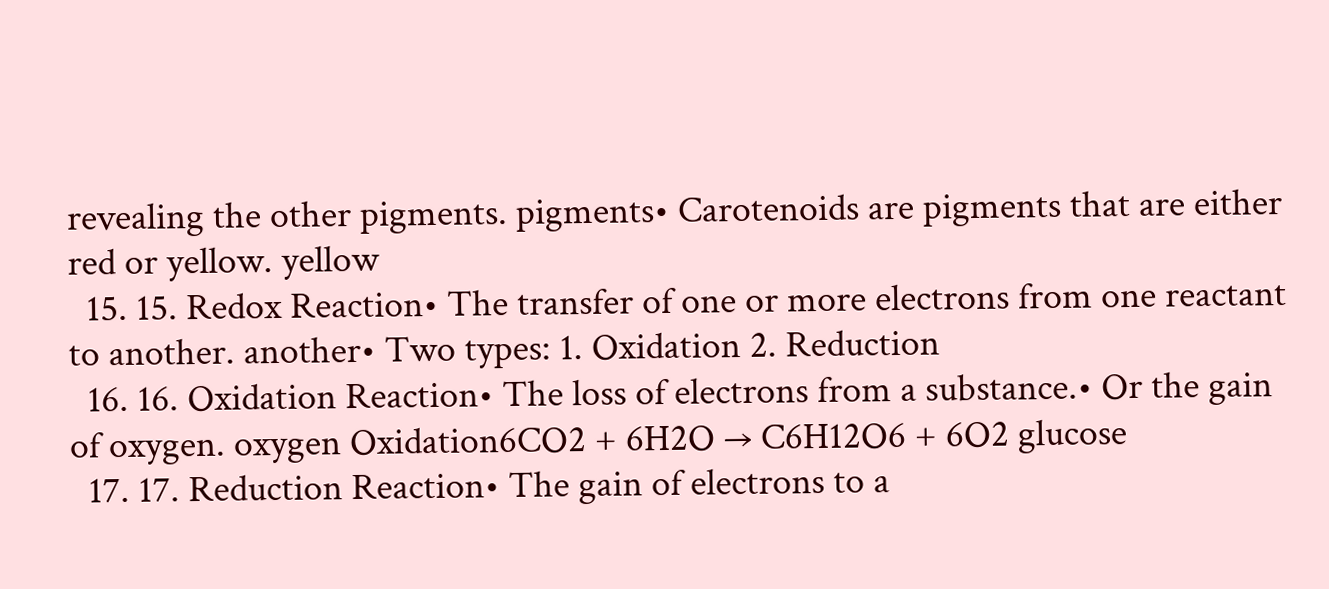revealing the other pigments. pigments• Carotenoids are pigments that are either red or yellow. yellow
  15. 15. Redox Reaction• The transfer of one or more electrons from one reactant to another. another• Two types: 1. Oxidation 2. Reduction
  16. 16. Oxidation Reaction• The loss of electrons from a substance.• Or the gain of oxygen. oxygen Oxidation6CO2 + 6H2O → C6H12O6 + 6O2 glucose
  17. 17. Reduction Reaction• The gain of electrons to a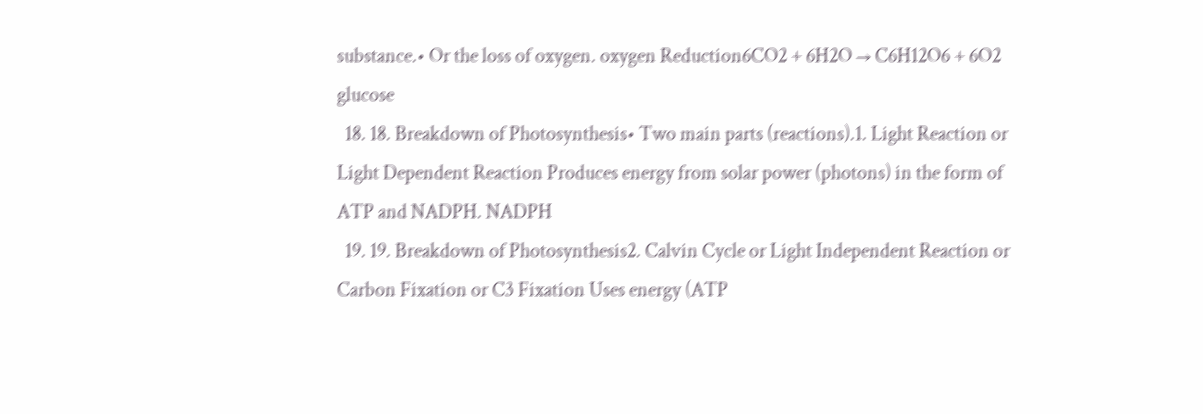substance.• Or the loss of oxygen. oxygen Reduction6CO2 + 6H2O → C6H12O6 + 6O2 glucose
  18. 18. Breakdown of Photosynthesis• Two main parts (reactions).1. Light Reaction or Light Dependent Reaction Produces energy from solar power (photons) in the form of ATP and NADPH. NADPH
  19. 19. Breakdown of Photosynthesis2. Calvin Cycle or Light Independent Reaction or Carbon Fixation or C3 Fixation Uses energy (ATP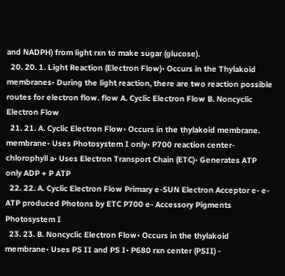and NADPH) from light rxn to make sugar (glucose).
  20. 20. 1. Light Reaction (Electron Flow)• Occurs in the Thylakoid membranes• During the light reaction, there are two reaction possible routes for electron flow. flow A. Cyclic Electron Flow B. Noncyclic Electron Flow
  21. 21. A. Cyclic Electron Flow• Occurs in the thylakoid membrane. membrane• Uses Photosystem I only• P700 reaction center- chlorophyll a• Uses Electron Transport Chain (ETC)• Generates ATP only ADP + P ATP
  22. 22. A. Cyclic Electron Flow Primary e-SUN Electron Acceptor e- e- ATP produced Photons by ETC P700 e- Accessory Pigments Photosystem I
  23. 23. B. Noncyclic Electron Flow• Occurs in the thylakoid membrane• Uses PS II and PS I• P680 rxn center (PSII) -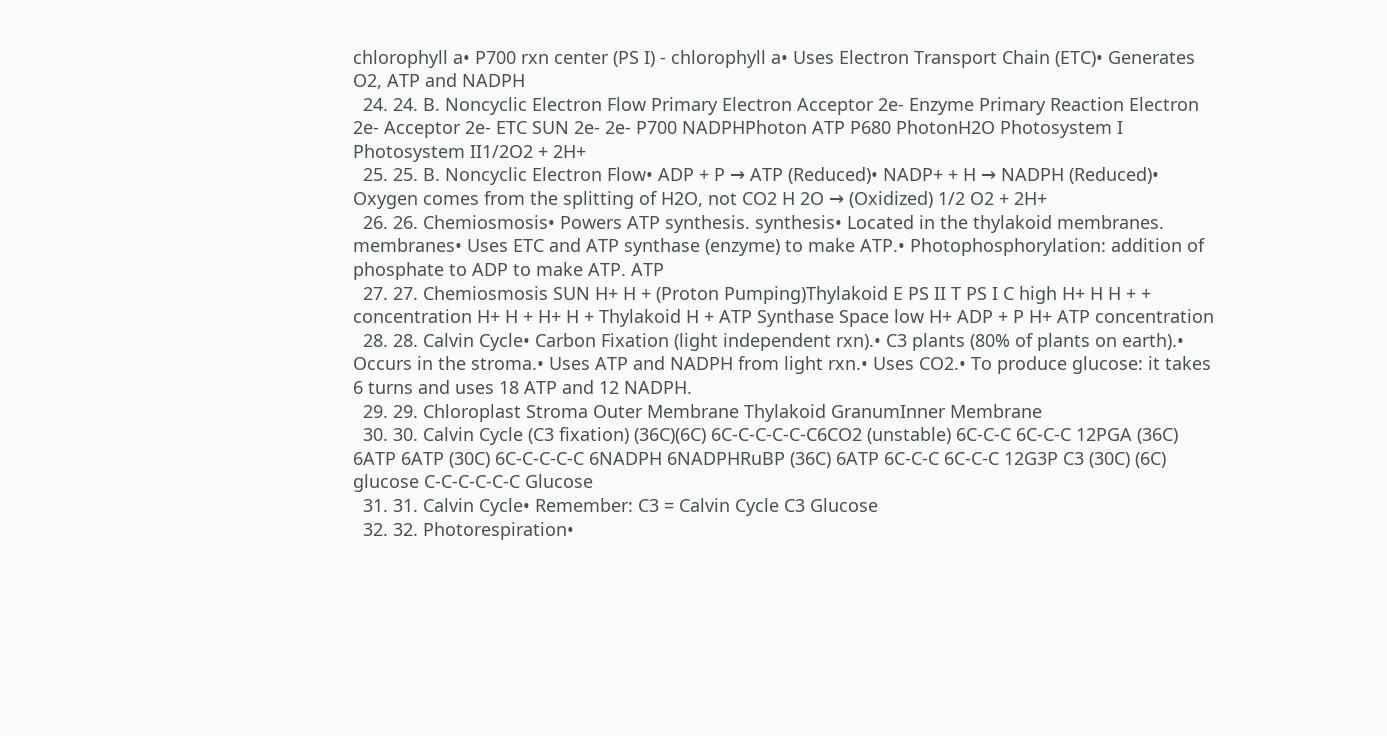chlorophyll a• P700 rxn center (PS I) - chlorophyll a• Uses Electron Transport Chain (ETC)• Generates O2, ATP and NADPH
  24. 24. B. Noncyclic Electron Flow Primary Electron Acceptor 2e- Enzyme Primary Reaction Electron 2e- Acceptor 2e- ETC SUN 2e- 2e- P700 NADPHPhoton ATP P680 PhotonH2O Photosystem I Photosystem II1/2O2 + 2H+
  25. 25. B. Noncyclic Electron Flow• ADP + P → ATP (Reduced)• NADP+ + H → NADPH (Reduced)• Oxygen comes from the splitting of H2O, not CO2 H 2O → (Oxidized) 1/2 O2 + 2H+
  26. 26. Chemiosmosis• Powers ATP synthesis. synthesis• Located in the thylakoid membranes. membranes• Uses ETC and ATP synthase (enzyme) to make ATP.• Photophosphorylation: addition of phosphate to ADP to make ATP. ATP
  27. 27. Chemiosmosis SUN H+ H + (Proton Pumping)Thylakoid E PS II T PS I C high H+ H H + + concentration H+ H + H+ H + Thylakoid H + ATP Synthase Space low H+ ADP + P H+ ATP concentration
  28. 28. Calvin Cycle• Carbon Fixation (light independent rxn).• C3 plants (80% of plants on earth).• Occurs in the stroma.• Uses ATP and NADPH from light rxn.• Uses CO2.• To produce glucose: it takes 6 turns and uses 18 ATP and 12 NADPH.
  29. 29. Chloroplast Stroma Outer Membrane Thylakoid GranumInner Membrane
  30. 30. Calvin Cycle (C3 fixation) (36C)(6C) 6C-C-C-C-C-C6CO2 (unstable) 6C-C-C 6C-C-C 12PGA (36C) 6ATP 6ATP (30C) 6C-C-C-C-C 6NADPH 6NADPHRuBP (36C) 6ATP 6C-C-C 6C-C-C 12G3P C3 (30C) (6C) glucose C-C-C-C-C-C Glucose
  31. 31. Calvin Cycle• Remember: C3 = Calvin Cycle C3 Glucose
  32. 32. Photorespiration•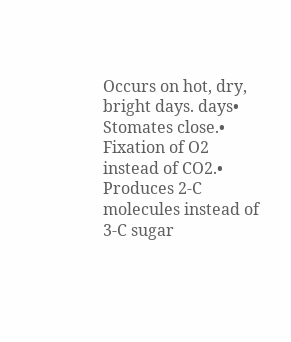Occurs on hot, dry, bright days. days• Stomates close.• Fixation of O2 instead of CO2.• Produces 2-C molecules instead of 3-C sugar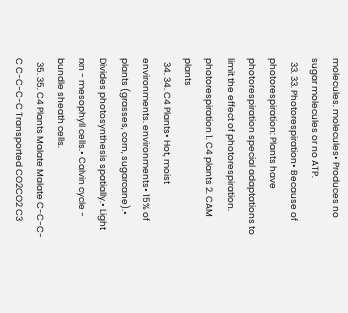molecules. molecules• Produces no sugar molecules or no ATP.
  33. 33. Photorespiration• Because of photorespiration: Plants have photorespiration special adaptations to limit the effect of photorespiration. photorespiration 1. C4 plants 2. CAM plants
  34. 34. C4 Plants• Hot, moist environments. environments• 15% of plants (grasses, corn, sugarcane).• Divides photosynthesis spatially.• Light rxn - mesophyll cells.• Calvin cycle - bundle sheath cells.
  35. 35. C4 Plants Malate Malate C-C-C-C C-C-C-C Transported CO2CO2 C3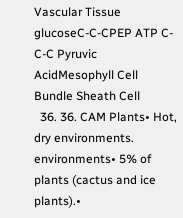Vascular Tissue glucoseC-C-CPEP ATP C-C-C Pyruvic AcidMesophyll Cell Bundle Sheath Cell
  36. 36. CAM Plants• Hot, dry environments. environments• 5% of plants (cactus and ice plants).•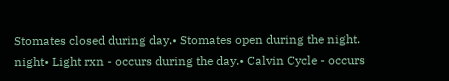Stomates closed during day.• Stomates open during the night. night• Light rxn - occurs during the day.• Calvin Cycle - occurs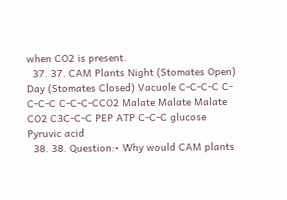when CO2 is present.
  37. 37. CAM Plants Night (Stomates Open) Day (Stomates Closed) Vacuole C-C-C-C C-C-C-C C-C-C-CCO2 Malate Malate Malate CO2 C3C-C-C PEP ATP C-C-C glucose Pyruvic acid
  38. 38. Question:• Why would CAM plants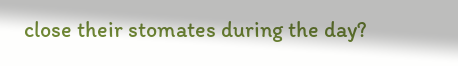close their stomates during the day?